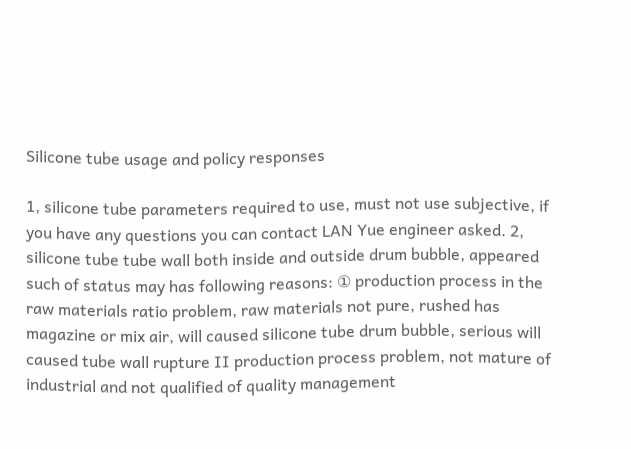Silicone tube usage and policy responses

1, silicone tube parameters required to use, must not use subjective, if you have any questions you can contact LAN Yue engineer asked. 2, silicone tube tube wall both inside and outside drum bubble, appeared such of status may has following reasons: ① production process in the raw materials ratio problem, raw materials not pure, rushed has magazine or mix air, will caused silicone tube drum bubble, serious will caused tube wall rupture II production process problem, not mature of industrial and not qualified of quality management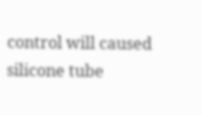control will caused silicone tube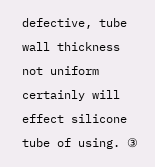defective, tube wall thickness not uniform certainly will effect silicone tube of using. ③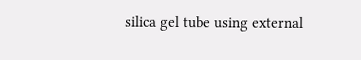silica gel tube using external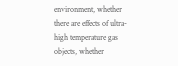environment, whether there are effects of ultra-high temperature gas objects, whether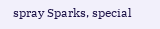spray Sparks, special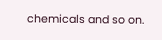chemicals and so on.